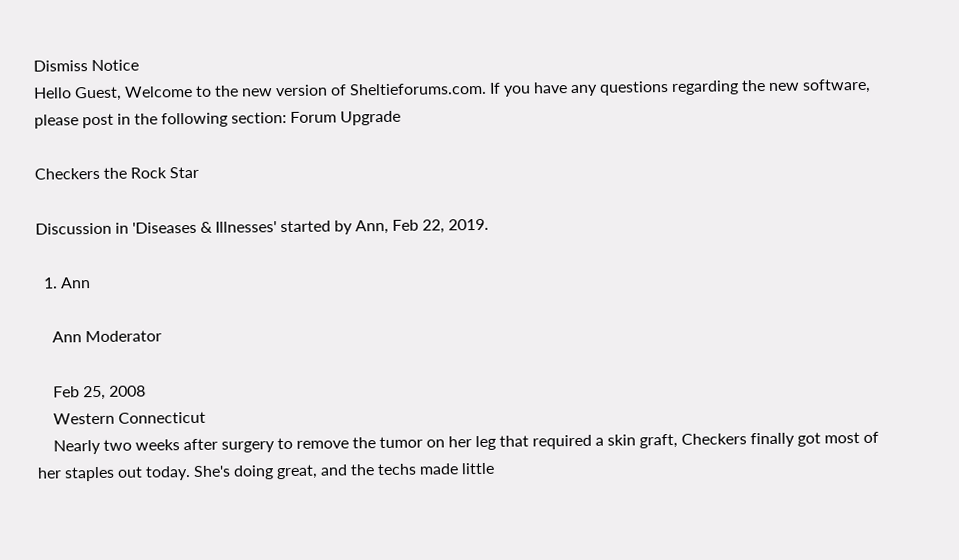Dismiss Notice
Hello Guest, Welcome to the new version of Sheltieforums.com. If you have any questions regarding the new software, please post in the following section: Forum Upgrade

Checkers the Rock Star

Discussion in 'Diseases & Illnesses' started by Ann, Feb 22, 2019.

  1. Ann

    Ann Moderator

    Feb 25, 2008
    Western Connecticut
    Nearly two weeks after surgery to remove the tumor on her leg that required a skin graft, Checkers finally got most of her staples out today. She's doing great, and the techs made little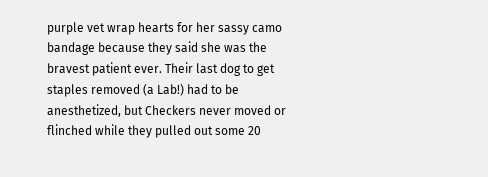purple vet wrap hearts for her sassy camo bandage because they said she was the bravest patient ever. Their last dog to get staples removed (a Lab!) had to be anesthetized, but Checkers never moved or flinched while they pulled out some 20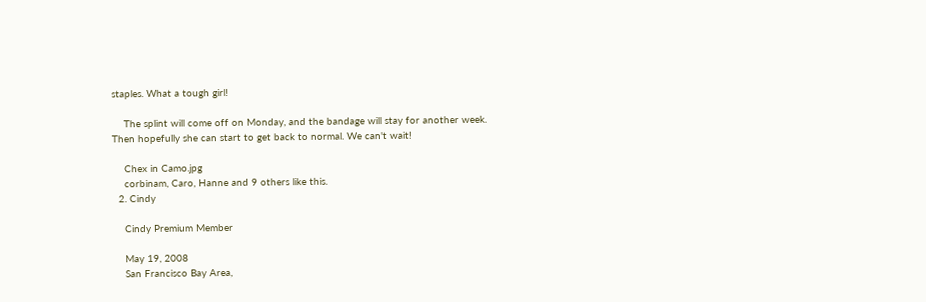staples. What a tough girl!

    The splint will come off on Monday, and the bandage will stay for another week. Then hopefully she can start to get back to normal. We can't wait!

    Chex in Camo.jpg
    corbinam, Caro, Hanne and 9 others like this.
  2. Cindy

    Cindy Premium Member

    May 19, 2008
    San Francisco Bay Area,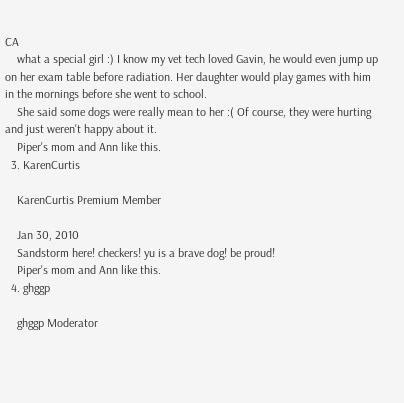CA
    what a special girl :) I know my vet tech loved Gavin, he would even jump up on her exam table before radiation. Her daughter would play games with him in the mornings before she went to school.
    She said some dogs were really mean to her :( Of course, they were hurting and just weren't happy about it.
    Piper's mom and Ann like this.
  3. KarenCurtis

    KarenCurtis Premium Member

    Jan 30, 2010
    Sandstorm here! checkers! yu is a brave dog! be proud!
    Piper's mom and Ann like this.
  4. ghggp

    ghggp Moderator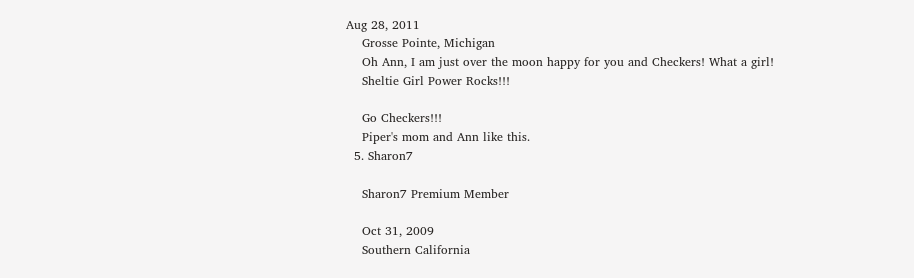Aug 28, 2011
    Grosse Pointe, Michigan
    Oh Ann, I am just over the moon happy for you and Checkers! What a girl!
    Sheltie Girl Power Rocks!!!

    Go Checkers!!!
    Piper's mom and Ann like this.
  5. Sharon7

    Sharon7 Premium Member

    Oct 31, 2009
    Southern California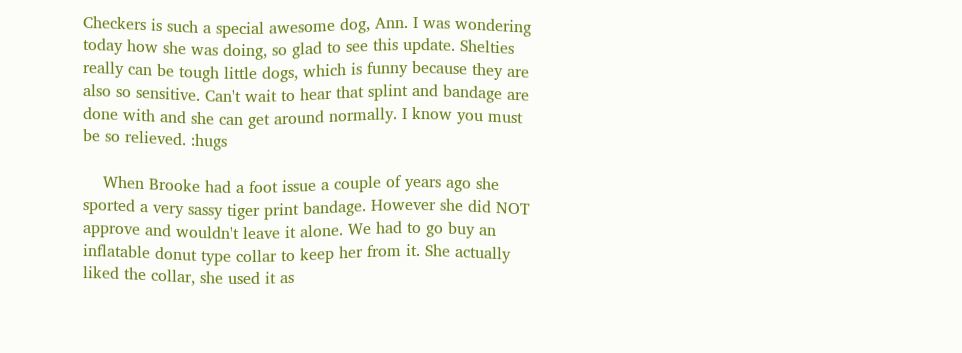Checkers is such a special awesome dog, Ann. I was wondering today how she was doing, so glad to see this update. Shelties really can be tough little dogs, which is funny because they are also so sensitive. Can't wait to hear that splint and bandage are done with and she can get around normally. I know you must be so relieved. :hugs

    When Brooke had a foot issue a couple of years ago she sported a very sassy tiger print bandage. However she did NOT approve and wouldn't leave it alone. We had to go buy an inflatable donut type collar to keep her from it. She actually liked the collar, she used it as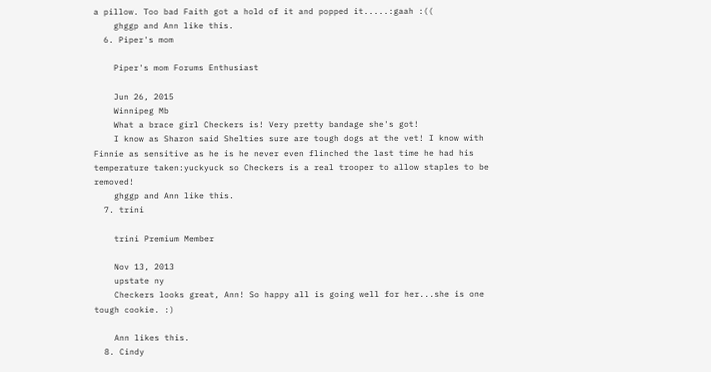a pillow. Too bad Faith got a hold of it and popped it.....:gaah :((
    ghggp and Ann like this.
  6. Piper's mom

    Piper's mom Forums Enthusiast

    Jun 26, 2015
    Winnipeg Mb
    What a brace girl Checkers is! Very pretty bandage she's got!
    I know as Sharon said Shelties sure are tough dogs at the vet! I know with Finnie as sensitive as he is he never even flinched the last time he had his temperature taken:yuckyuck so Checkers is a real trooper to allow staples to be removed!
    ghggp and Ann like this.
  7. trini

    trini Premium Member

    Nov 13, 2013
    upstate ny
    Checkers looks great, Ann! So happy all is going well for her...she is one tough cookie. :)

    Ann likes this.
  8. Cindy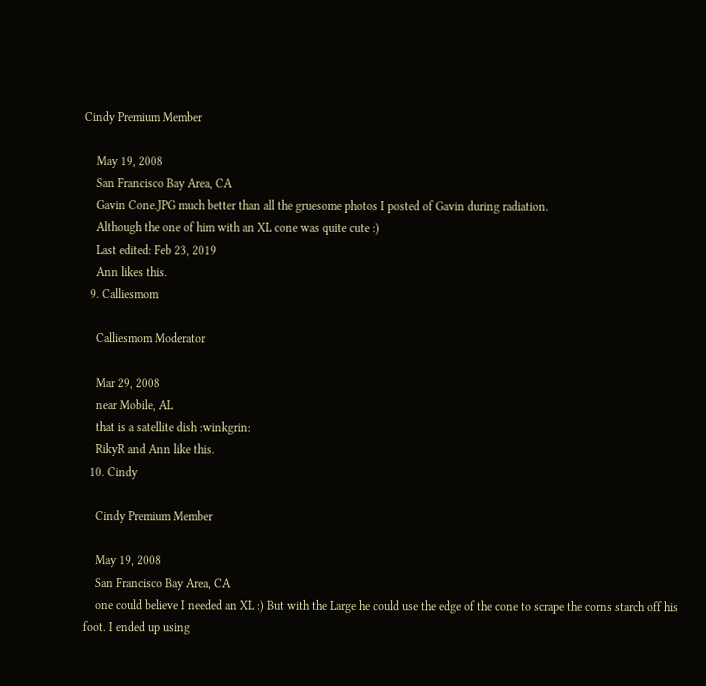Cindy Premium Member

    May 19, 2008
    San Francisco Bay Area, CA
    Gavin Cone.JPG much better than all the gruesome photos I posted of Gavin during radiation.
    Although the one of him with an XL cone was quite cute :)
    Last edited: Feb 23, 2019
    Ann likes this.
  9. Calliesmom

    Calliesmom Moderator

    Mar 29, 2008
    near Mobile, AL
    that is a satellite dish :winkgrin:
    RikyR and Ann like this.
  10. Cindy

    Cindy Premium Member

    May 19, 2008
    San Francisco Bay Area, CA
    one could believe I needed an XL :) But with the Large he could use the edge of the cone to scrape the corns starch off his foot. I ended up using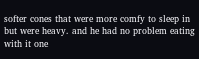softer cones that were more comfy to sleep in but were heavy. and he had no problem eating with it one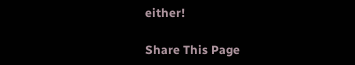either!

Share This Page